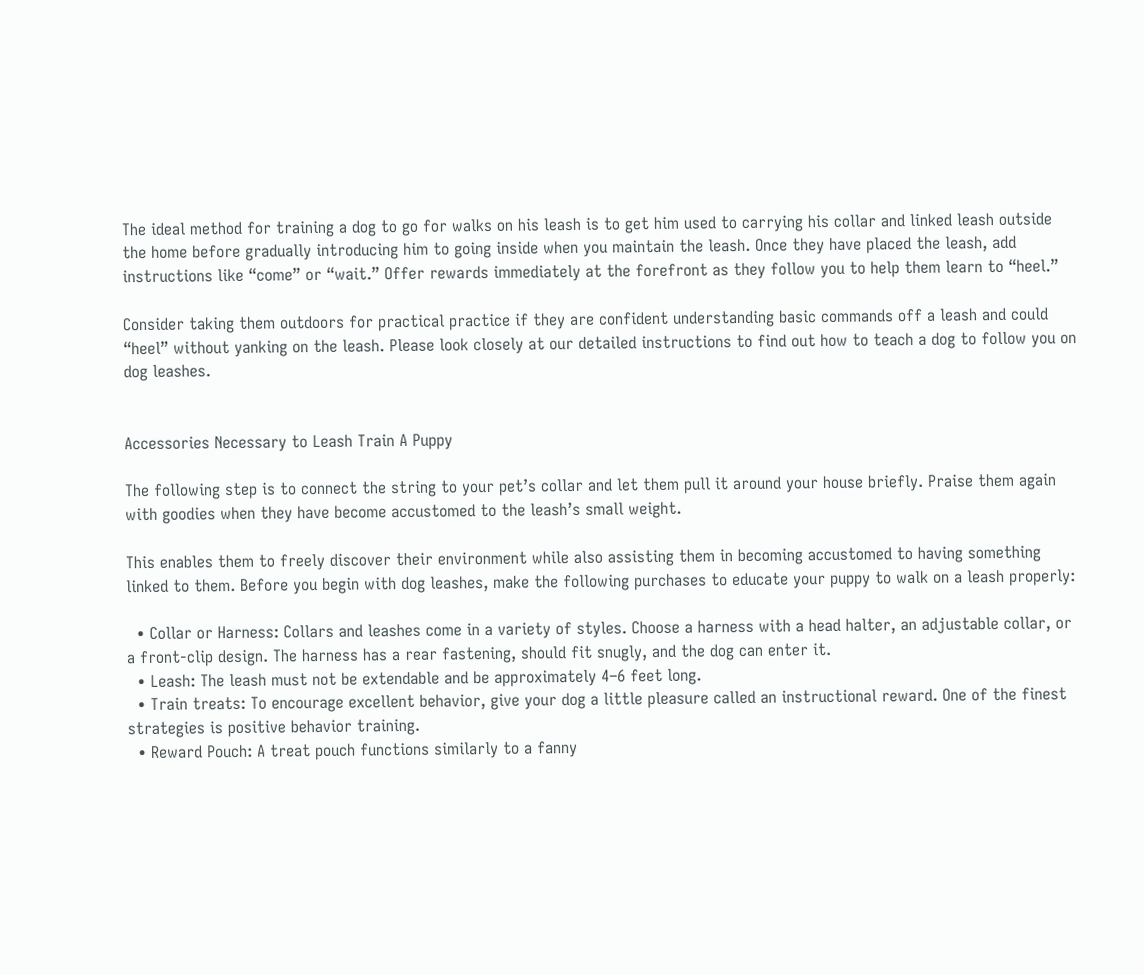The ideal method for training a dog to go for walks on his leash is to get him used to carrying his collar and linked leash outside the home before gradually introducing him to going inside when you maintain the leash. Once they have placed the leash, add instructions like “come” or “wait.” Offer rewards immediately at the forefront as they follow you to help them learn to “heel.”

Consider taking them outdoors for practical practice if they are confident understanding basic commands off a leash and could “heel” without yanking on the leash. Please look closely at our detailed instructions to find out how to teach a dog to follow you on dog leashes.


Accessories Necessary to Leash Train A Puppy

The following step is to connect the string to your pet’s collar and let them pull it around your house briefly. Praise them again with goodies when they have become accustomed to the leash’s small weight.

This enables them to freely discover their environment while also assisting them in becoming accustomed to having something linked to them. Before you begin with dog leashes, make the following purchases to educate your puppy to walk on a leash properly:

  • Collar or Harness: Collars and leashes come in a variety of styles. Choose a harness with a head halter, an adjustable collar, or a front-clip design. The harness has a rear fastening, should fit snugly, and the dog can enter it.
  • Leash: The leash must not be extendable and be approximately 4–6 feet long.
  • Train treats: To encourage excellent behavior, give your dog a little pleasure called an instructional reward. One of the finest strategies is positive behavior training.
  • Reward Pouch: A treat pouch functions similarly to a fanny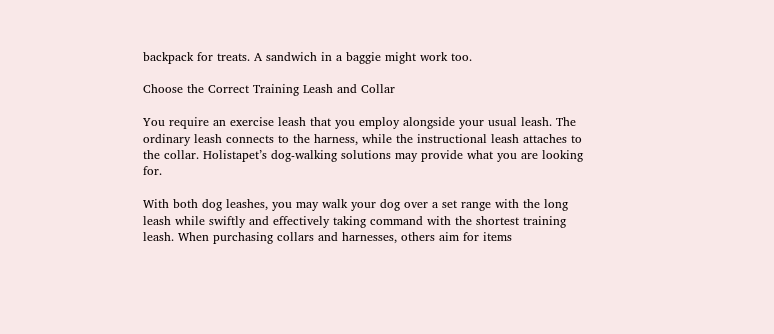backpack for treats. A sandwich in a baggie might work too.

Choose the Correct Training Leash and Collar

You require an exercise leash that you employ alongside your usual leash. The ordinary leash connects to the harness, while the instructional leash attaches to the collar. Holistapet’s dog-walking solutions may provide what you are looking for.

With both dog leashes, you may walk your dog over a set range with the long leash while swiftly and effectively taking command with the shortest training leash. When purchasing collars and harnesses, others aim for items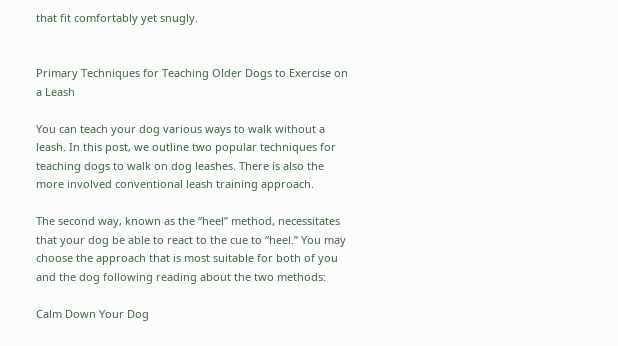that fit comfortably yet snugly.


Primary Techniques for Teaching Older Dogs to Exercise on a Leash

You can teach your dog various ways to walk without a leash. In this post, we outline two popular techniques for teaching dogs to walk on dog leashes. There is also the more involved conventional leash training approach.

The second way, known as the “heel” method, necessitates that your dog be able to react to the cue to “heel.” You may choose the approach that is most suitable for both of you and the dog following reading about the two methods:

Calm Down Your Dog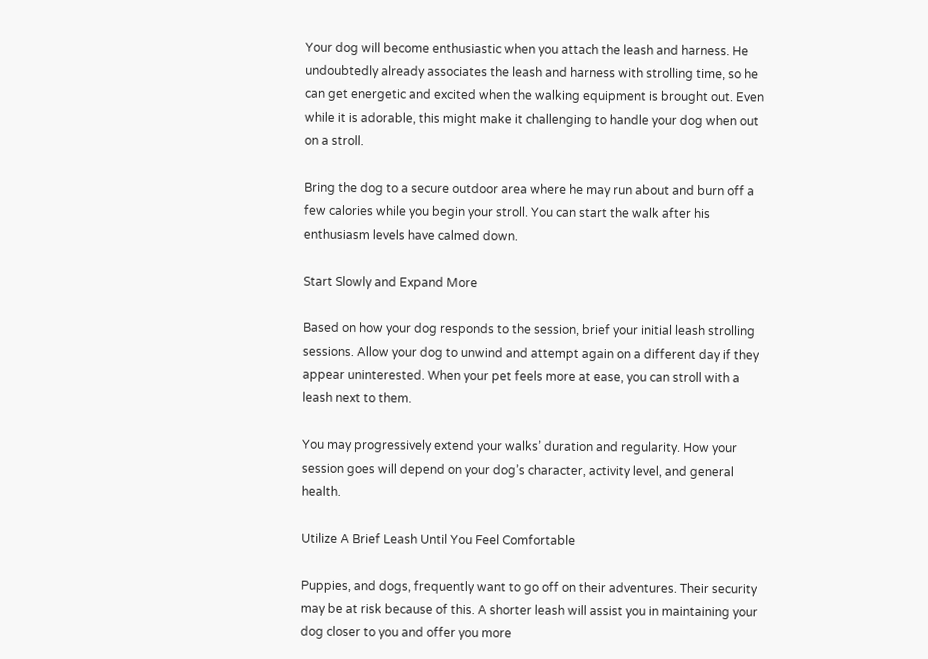Your dog will become enthusiastic when you attach the leash and harness. He undoubtedly already associates the leash and harness with strolling time, so he can get energetic and excited when the walking equipment is brought out. Even while it is adorable, this might make it challenging to handle your dog when out on a stroll.

Bring the dog to a secure outdoor area where he may run about and burn off a few calories while you begin your stroll. You can start the walk after his enthusiasm levels have calmed down.

Start Slowly and Expand More

Based on how your dog responds to the session, brief your initial leash strolling sessions. Allow your dog to unwind and attempt again on a different day if they appear uninterested. When your pet feels more at ease, you can stroll with a leash next to them.

You may progressively extend your walks’ duration and regularity. How your session goes will depend on your dog’s character, activity level, and general health.

Utilize A Brief Leash Until You Feel Comfortable

Puppies, and dogs, frequently want to go off on their adventures. Their security may be at risk because of this. A shorter leash will assist you in maintaining your dog closer to you and offer you more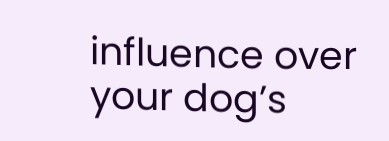influence over your dog’s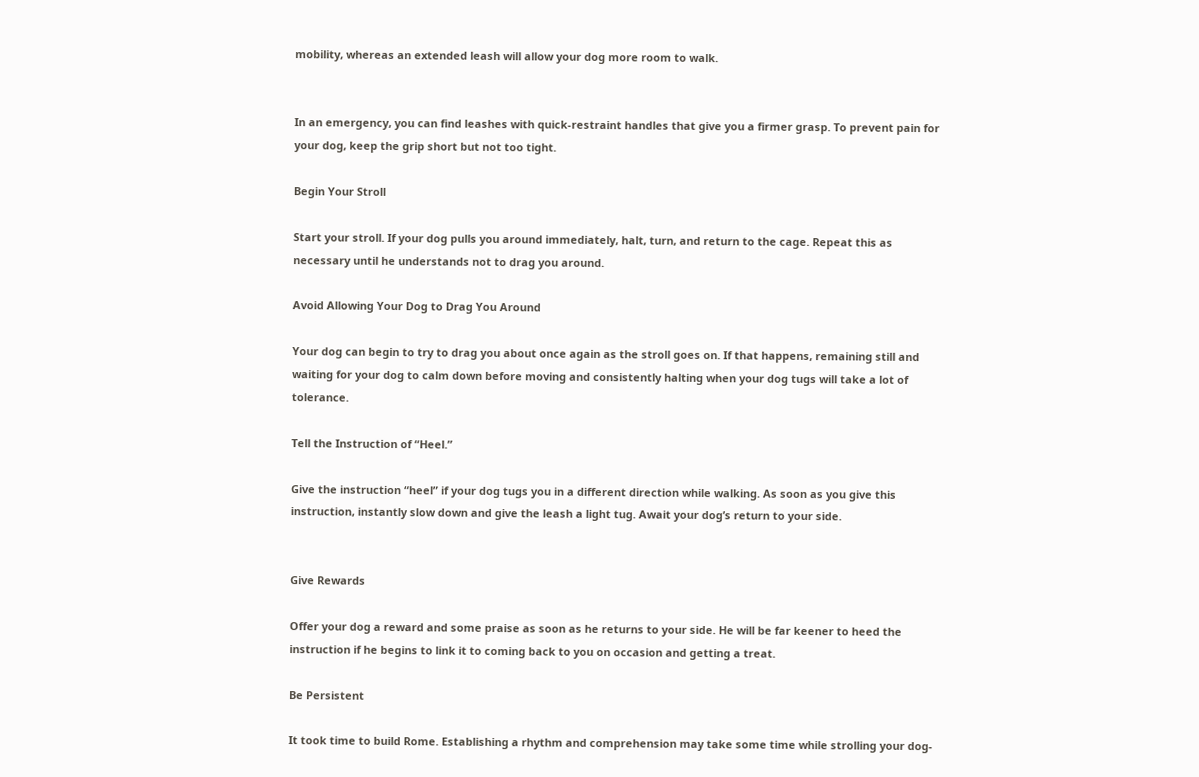mobility, whereas an extended leash will allow your dog more room to walk.


In an emergency, you can find leashes with quick-restraint handles that give you a firmer grasp. To prevent pain for your dog, keep the grip short but not too tight.

Begin Your Stroll

Start your stroll. If your dog pulls you around immediately, halt, turn, and return to the cage. Repeat this as necessary until he understands not to drag you around.

Avoid Allowing Your Dog to Drag You Around

Your dog can begin to try to drag you about once again as the stroll goes on. If that happens, remaining still and waiting for your dog to calm down before moving and consistently halting when your dog tugs will take a lot of tolerance.

Tell the Instruction of “Heel.”

Give the instruction “heel” if your dog tugs you in a different direction while walking. As soon as you give this instruction, instantly slow down and give the leash a light tug. Await your dog’s return to your side.


Give Rewards

Offer your dog a reward and some praise as soon as he returns to your side. He will be far keener to heed the instruction if he begins to link it to coming back to you on occasion and getting a treat.

Be Persistent

It took time to build Rome. Establishing a rhythm and comprehension may take some time while strolling your dog-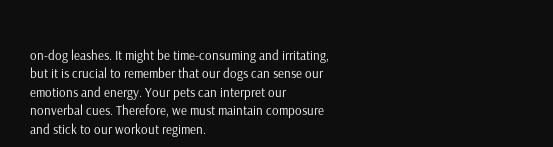on-dog leashes. It might be time-consuming and irritating, but it is crucial to remember that our dogs can sense our emotions and energy. Your pets can interpret our nonverbal cues. Therefore, we must maintain composure and stick to our workout regimen.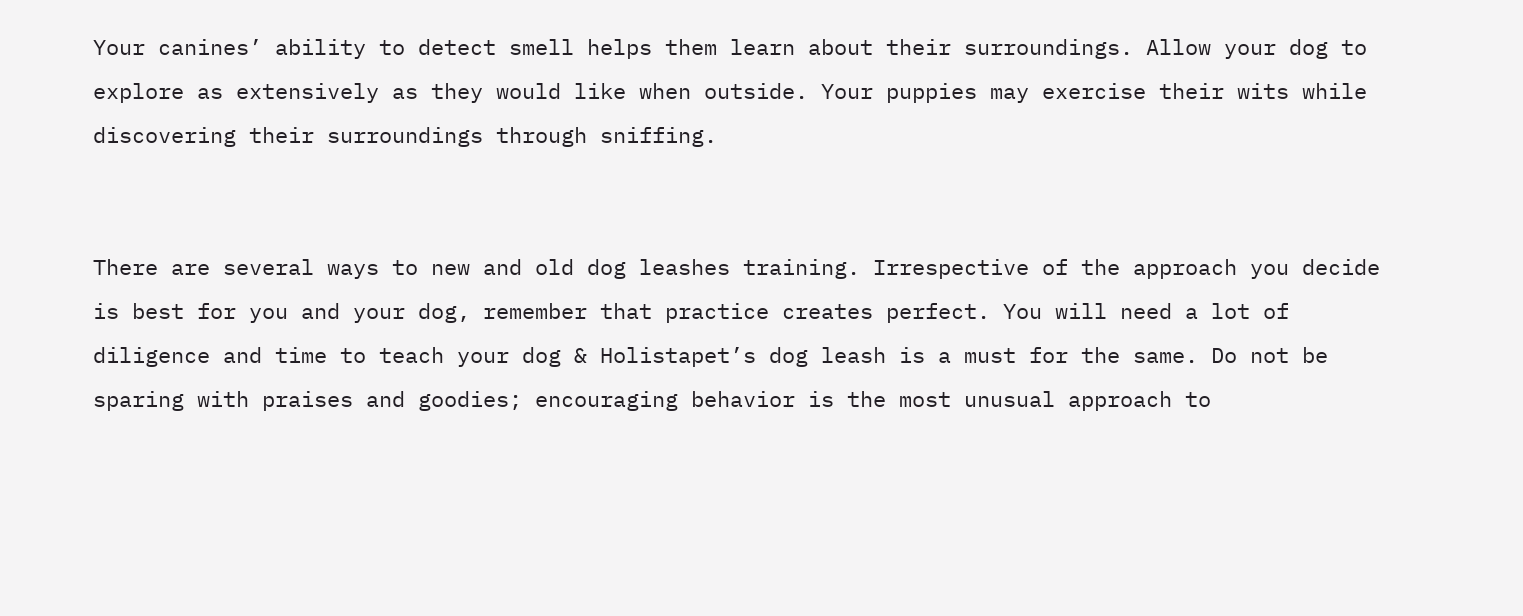Your canines’ ability to detect smell helps them learn about their surroundings. Allow your dog to explore as extensively as they would like when outside. Your puppies may exercise their wits while discovering their surroundings through sniffing.


There are several ways to new and old dog leashes training. Irrespective of the approach you decide is best for you and your dog, remember that practice creates perfect. You will need a lot of diligence and time to teach your dog & Holistapet’s dog leash is a must for the same. Do not be sparing with praises and goodies; encouraging behavior is the most unusual approach to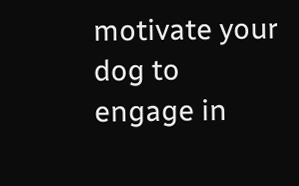motivate your dog to engage in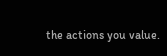the actions you value.